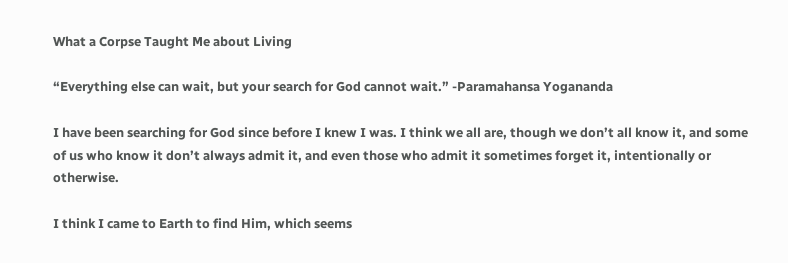What a Corpse Taught Me about Living

“Everything else can wait, but your search for God cannot wait.” -Paramahansa Yogananda

I have been searching for God since before I knew I was. I think we all are, though we don’t all know it, and some of us who know it don’t always admit it, and even those who admit it sometimes forget it, intentionally or otherwise.

I think I came to Earth to find Him, which seems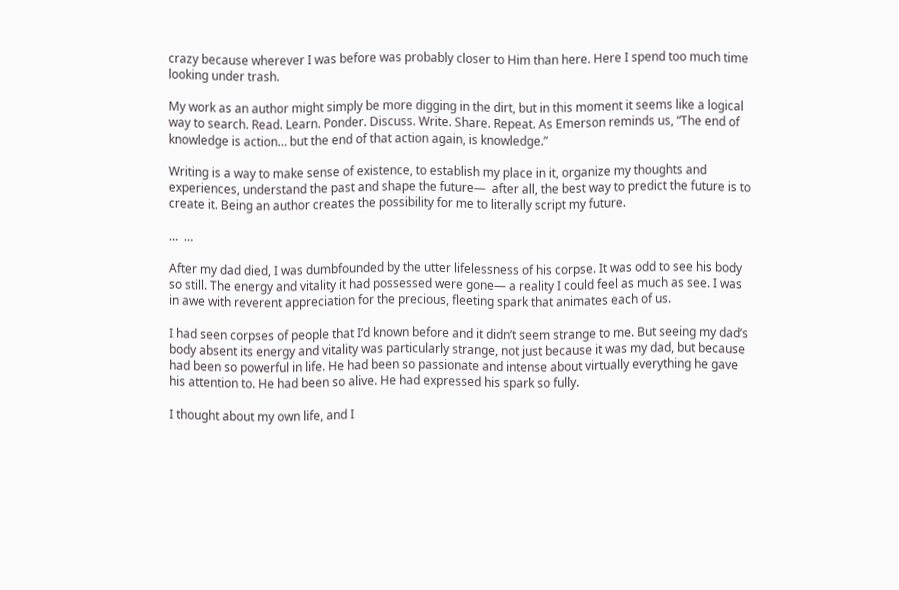crazy because wherever I was before was probably closer to Him than here. Here I spend too much time looking under trash.

My work as an author might simply be more digging in the dirt, but in this moment it seems like a logical way to search. Read. Learn. Ponder. Discuss. Write. Share. Repeat. As Emerson reminds us, “The end of knowledge is action… but the end of that action again, is knowledge.”

Writing is a way to make sense of existence, to establish my place in it, organize my thoughts and experiences, understand the past and shape the future—  after all, the best way to predict the future is to create it. Being an author creates the possibility for me to literally script my future.

…  …

After my dad died, I was dumbfounded by the utter lifelessness of his corpse. It was odd to see his body so still. The energy and vitality it had possessed were gone— a reality I could feel as much as see. I was in awe with reverent appreciation for the precious, fleeting spark that animates each of us.

I had seen corpses of people that I’d known before and it didn’t seem strange to me. But seeing my dad’s body absent its energy and vitality was particularly strange, not just because it was my dad, but because had been so powerful in life. He had been so passionate and intense about virtually everything he gave his attention to. He had been so alive. He had expressed his spark so fully.

I thought about my own life, and I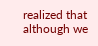realized that although we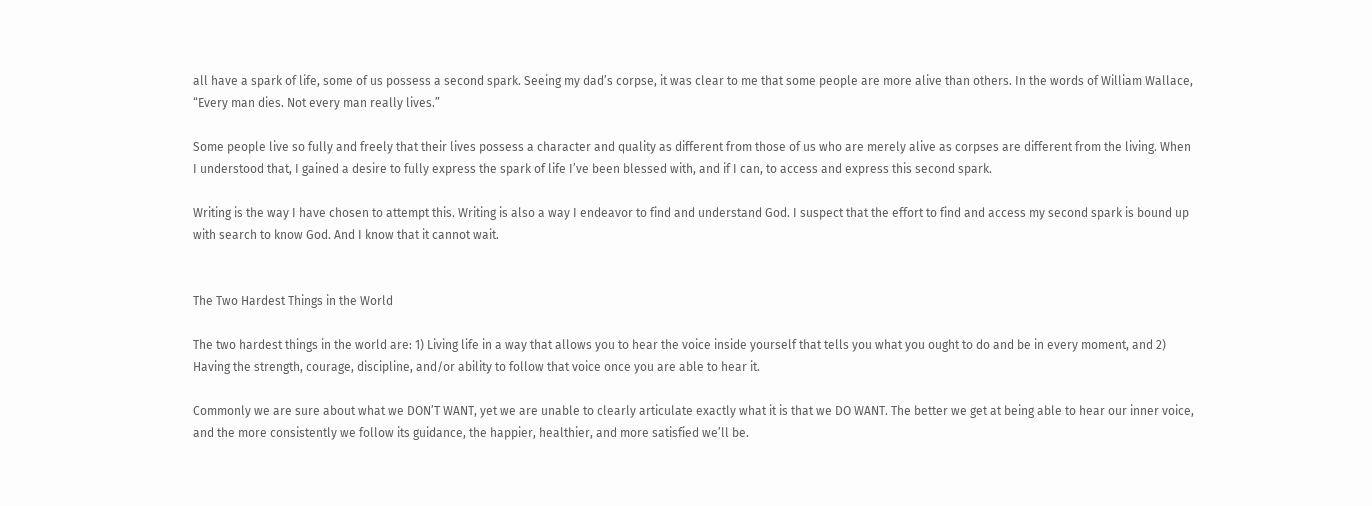all have a spark of life, some of us possess a second spark. Seeing my dad’s corpse, it was clear to me that some people are more alive than others. In the words of William Wallace, “Every man dies. Not every man really lives.”

Some people live so fully and freely that their lives possess a character and quality as different from those of us who are merely alive as corpses are different from the living. When I understood that, I gained a desire to fully express the spark of life I’ve been blessed with, and if I can, to access and express this second spark.

Writing is the way I have chosen to attempt this. Writing is also a way I endeavor to find and understand God. I suspect that the effort to find and access my second spark is bound up with search to know God. And I know that it cannot wait.


The Two Hardest Things in the World

The two hardest things in the world are: 1) Living life in a way that allows you to hear the voice inside yourself that tells you what you ought to do and be in every moment, and 2) Having the strength, courage, discipline, and/or ability to follow that voice once you are able to hear it.

Commonly we are sure about what we DON’T WANT, yet we are unable to clearly articulate exactly what it is that we DO WANT. The better we get at being able to hear our inner voice, and the more consistently we follow its guidance, the happier, healthier, and more satisfied we’ll be.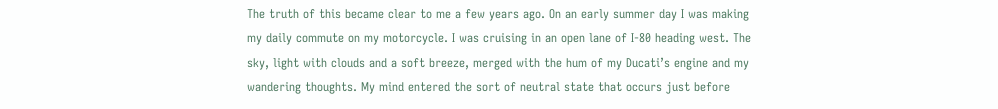The truth of this became clear to me a few years ago. On an early summer day I was making my daily commute on my motorcycle. I was cruising in an open lane of I-80 heading west. The sky, light with clouds and a soft breeze, merged with the hum of my Ducati’s engine and my wandering thoughts. My mind entered the sort of neutral state that occurs just before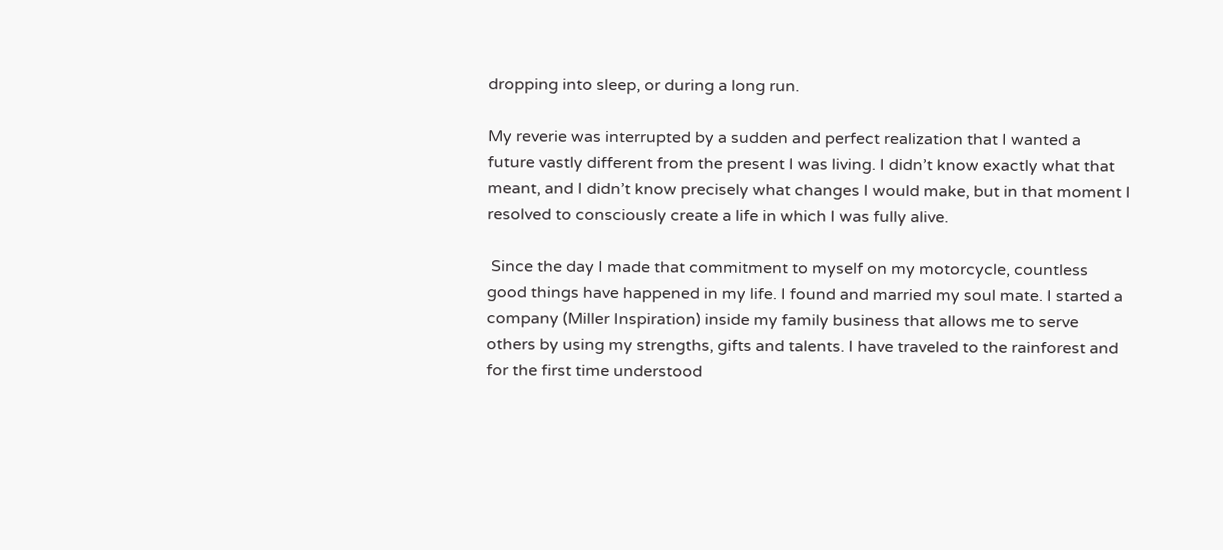dropping into sleep, or during a long run.

My reverie was interrupted by a sudden and perfect realization that I wanted a future vastly different from the present I was living. I didn’t know exactly what that meant, and I didn’t know precisely what changes I would make, but in that moment I resolved to consciously create a life in which I was fully alive.

 Since the day I made that commitment to myself on my motorcycle, countless good things have happened in my life. I found and married my soul mate. I started a company (Miller Inspiration) inside my family business that allows me to serve others by using my strengths, gifts and talents. I have traveled to the rainforest and for the first time understood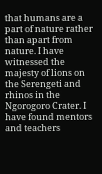that humans are a part of nature rather than apart from nature. I have witnessed the majesty of lions on the Serengeti and rhinos in the Ngorogoro Crater. I have found mentors and teachers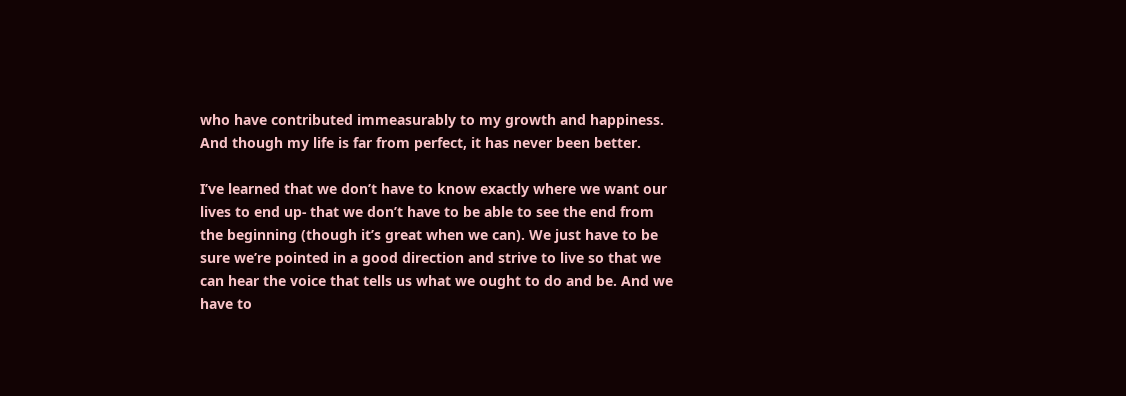who have contributed immeasurably to my growth and happiness. And though my life is far from perfect, it has never been better.

I’ve learned that we don’t have to know exactly where we want our lives to end up- that we don’t have to be able to see the end from the beginning (though it’s great when we can). We just have to be sure we’re pointed in a good direction and strive to live so that we can hear the voice that tells us what we ought to do and be. And we have to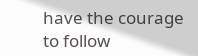have the courage to follow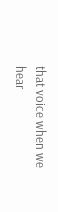that voice when we hear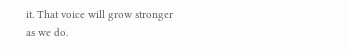it. That voice will grow stronger as we do.